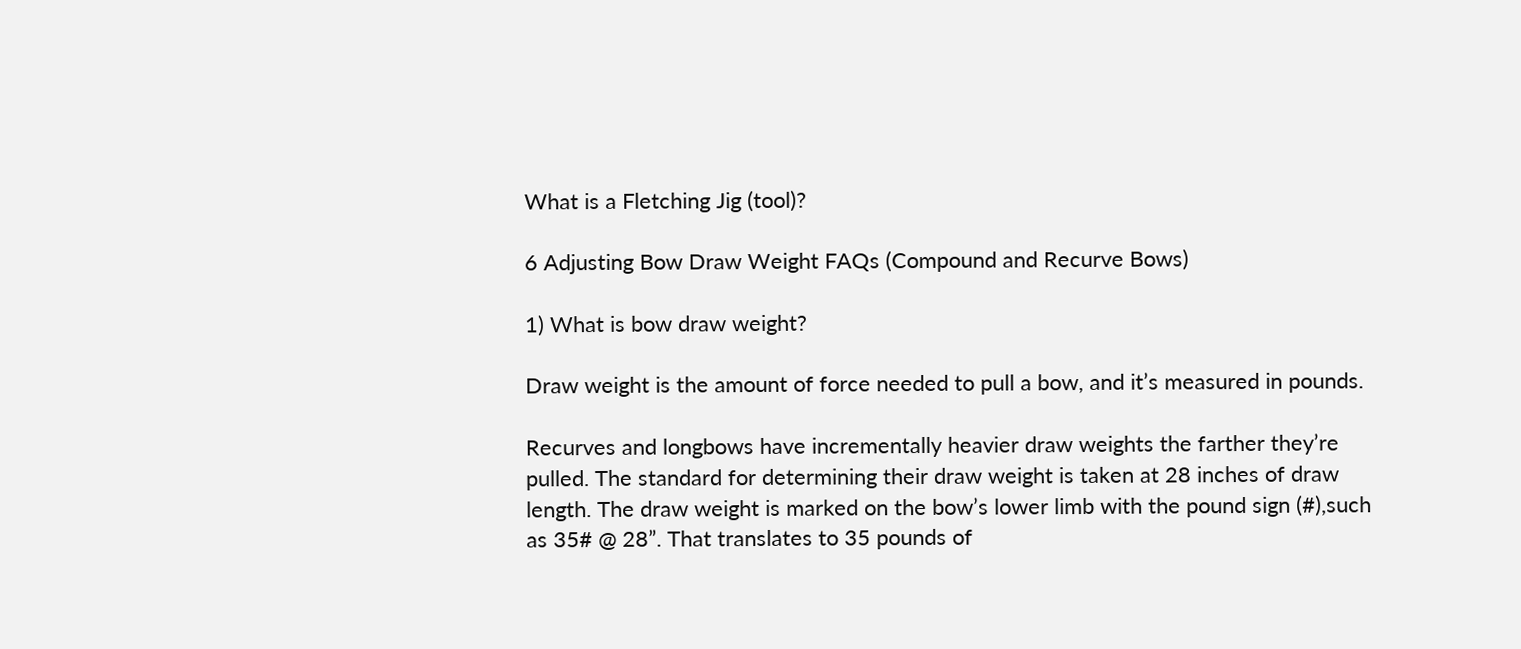What is a Fletching Jig (tool)?

6 Adjusting Bow Draw Weight FAQs (Compound and Recurve Bows)

1) What is bow draw weight?

Draw weight is the amount of force needed to pull a bow, and it’s measured in pounds.

Recurves and longbows have incrementally heavier draw weights the farther they’re pulled. The standard for determining their draw weight is taken at 28 inches of draw length. The draw weight is marked on the bow’s lower limb with the pound sign (#),such as 35# @ 28”. That translates to 35 pounds of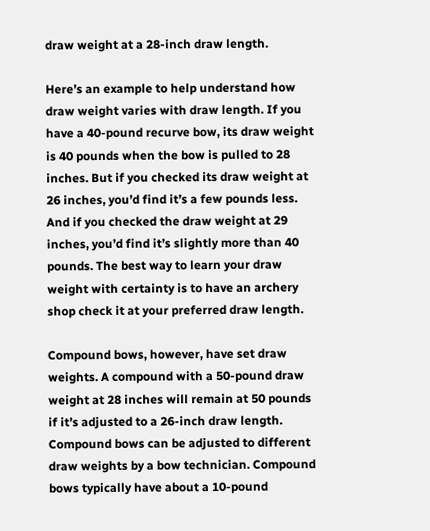draw weight at a 28-inch draw length.

Here’s an example to help understand how draw weight varies with draw length. If you have a 40-pound recurve bow, its draw weight is 40 pounds when the bow is pulled to 28 inches. But if you checked its draw weight at 26 inches, you’d find it’s a few pounds less. And if you checked the draw weight at 29 inches, you’d find it’s slightly more than 40 pounds. The best way to learn your draw weight with certainty is to have an archery shop check it at your preferred draw length.

Compound bows, however, have set draw weights. A compound with a 50-pound draw weight at 28 inches will remain at 50 pounds if it’s adjusted to a 26-inch draw length. Compound bows can be adjusted to different draw weights by a bow technician. Compound bows typically have about a 10-pound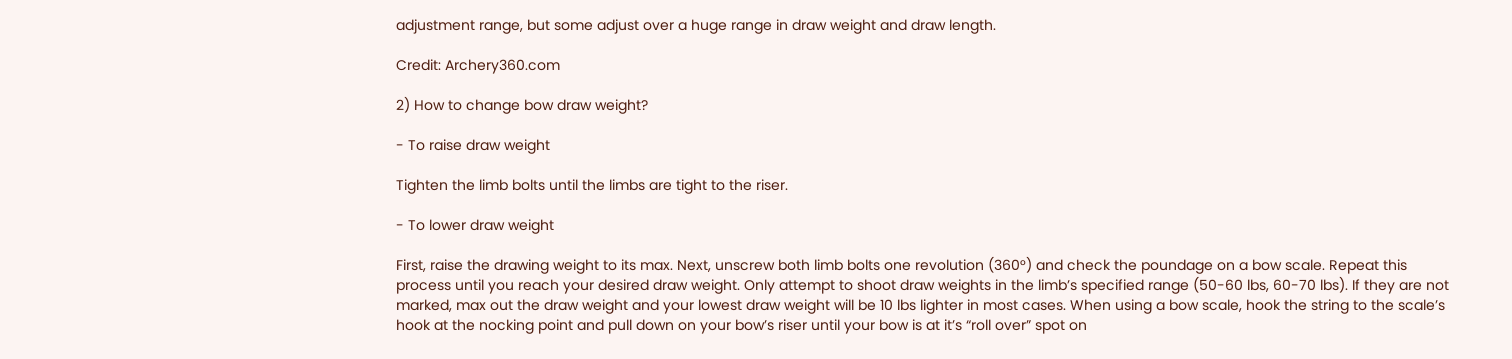adjustment range, but some adjust over a huge range in draw weight and draw length.

Credit: Archery360.com

2) How to change bow draw weight?

- To raise draw weight

Tighten the limb bolts until the limbs are tight to the riser.

- To lower draw weight

First, raise the drawing weight to its max. Next, unscrew both limb bolts one revolution (360°) and check the poundage on a bow scale. Repeat this process until you reach your desired draw weight. Only attempt to shoot draw weights in the limb’s specified range (50-60 lbs, 60-70 lbs). If they are not marked, max out the draw weight and your lowest draw weight will be 10 lbs lighter in most cases. When using a bow scale, hook the string to the scale’s hook at the nocking point and pull down on your bow’s riser until your bow is at it’s “roll over” spot on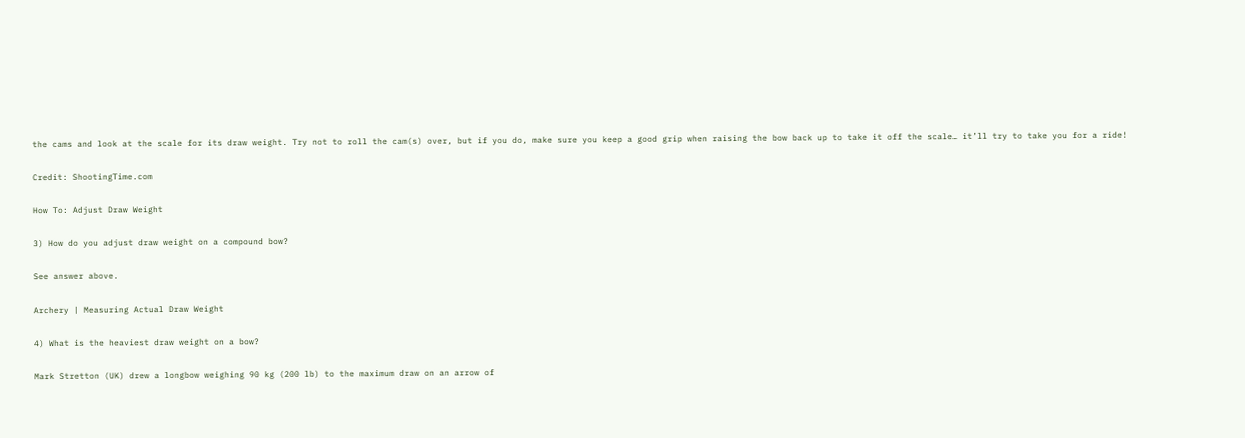the cams and look at the scale for its draw weight. Try not to roll the cam(s) over, but if you do, make sure you keep a good grip when raising the bow back up to take it off the scale… it’ll try to take you for a ride!

Credit: ShootingTime.com

How To: Adjust Draw Weight

3) How do you adjust draw weight on a compound bow?

See answer above.

Archery | Measuring Actual Draw Weight

4) What is the heaviest draw weight on a bow?

Mark Stretton (UK) drew a longbow weighing 90 kg (200 lb) to the maximum draw on an arrow of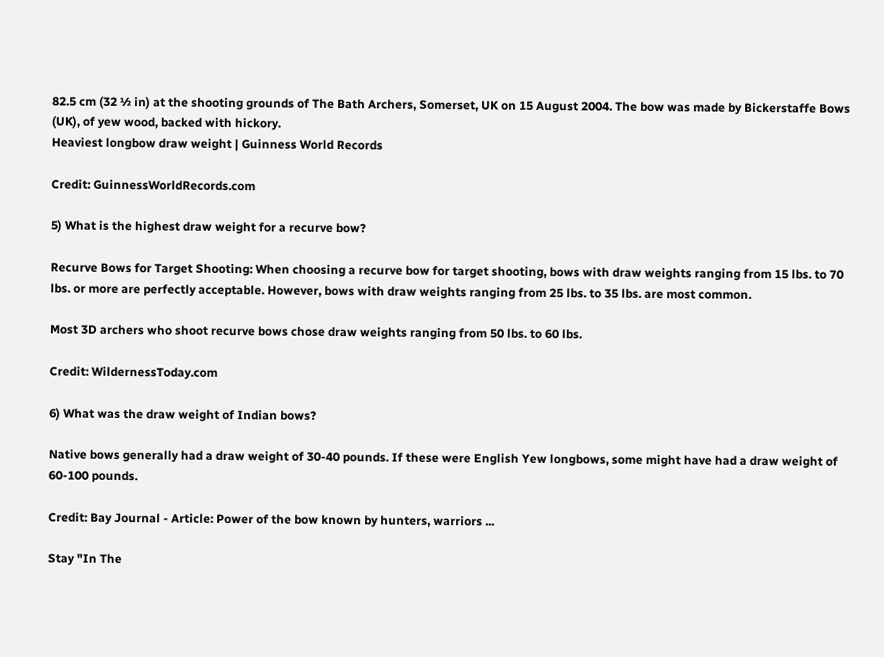82.5 cm (32 ½ in) at the shooting grounds of The Bath Archers, Somerset, UK on 15 August 2004. The bow was made by Bickerstaffe Bows (UK), of yew wood, backed with hickory.
Heaviest longbow draw weight | Guinness World Records

Credit: GuinnessWorldRecords.com

5) What is the highest draw weight for a recurve bow?

Recurve Bows for Target Shooting: When choosing a recurve bow for target shooting, bows with draw weights ranging from 15 lbs. to 70 lbs. or more are perfectly acceptable. However, bows with draw weights ranging from 25 lbs. to 35 lbs. are most common.

Most 3D archers who shoot recurve bows chose draw weights ranging from 50 lbs. to 60 lbs.

Credit: WildernessToday.com

6) What was the draw weight of Indian bows?

Native bows generally had a draw weight of 30-40 pounds. If these were English Yew longbows, some might have had a draw weight of 60-100 pounds.

Credit: Bay Journal - Article: Power of the bow known by hunters, warriors ...

Stay "In The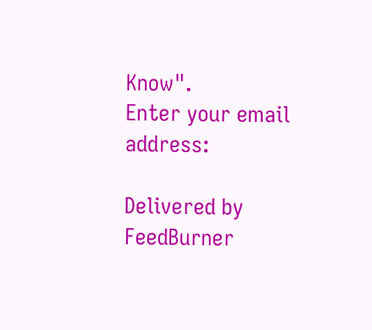Know".
Enter your email address:

Delivered by FeedBurner